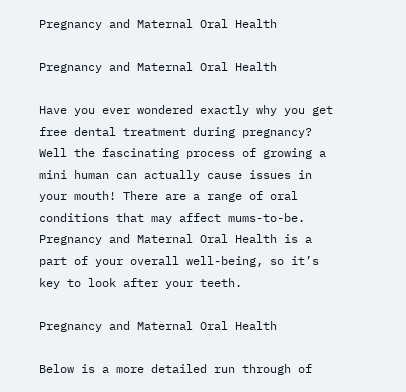Pregnancy and Maternal Oral Health

Pregnancy and Maternal Oral Health

Have you ever wondered exactly why you get free dental treatment during pregnancy? Well the fascinating process of growing a mini human can actually cause issues in your mouth! There are a range of oral conditions that may affect mums-to-be. Pregnancy and Maternal Oral Health is a part of your overall well-being, so it’s key to look after your teeth.

Pregnancy and Maternal Oral Health

Below is a more detailed run through of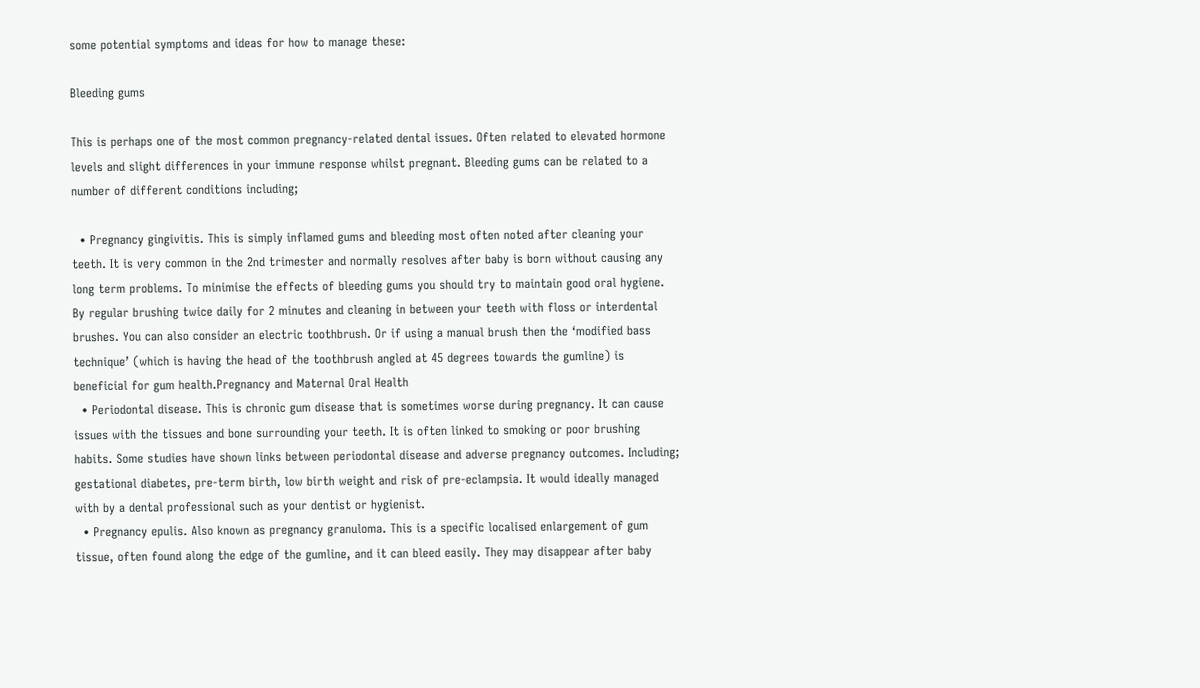some potential symptoms and ideas for how to manage these:

Bleeding gums

This is perhaps one of the most common pregnancy-related dental issues. Often related to elevated hormone levels and slight differences in your immune response whilst pregnant. Bleeding gums can be related to a number of different conditions including;

  • Pregnancy gingivitis. This is simply inflamed gums and bleeding most often noted after cleaning your teeth. It is very common in the 2nd trimester and normally resolves after baby is born without causing any long term problems. To minimise the effects of bleeding gums you should try to maintain good oral hygiene. By regular brushing twice daily for 2 minutes and cleaning in between your teeth with floss or interdental brushes. You can also consider an electric toothbrush. Or if using a manual brush then the ‘modified bass technique’ (which is having the head of the toothbrush angled at 45 degrees towards the gumline) is beneficial for gum health.Pregnancy and Maternal Oral Health
  • Periodontal disease. This is chronic gum disease that is sometimes worse during pregnancy. It can cause issues with the tissues and bone surrounding your teeth. It is often linked to smoking or poor brushing habits. Some studies have shown links between periodontal disease and adverse pregnancy outcomes. Including; gestational diabetes, pre-term birth, low birth weight and risk of pre-eclampsia. It would ideally managed with by a dental professional such as your dentist or hygienist.
  • Pregnancy epulis. Also known as pregnancy granuloma. This is a specific localised enlargement of gum tissue, often found along the edge of the gumline, and it can bleed easily. They may disappear after baby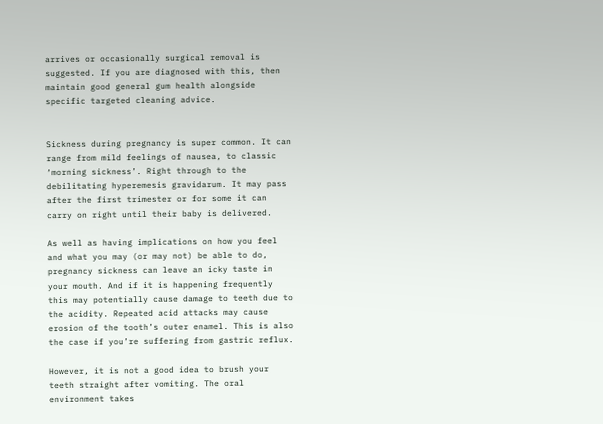arrives or occasionally surgical removal is suggested. If you are diagnosed with this, then maintain good general gum health alongside specific targeted cleaning advice.


Sickness during pregnancy is super common. It can range from mild feelings of nausea, to classic ‘morning sickness’. Right through to the debilitating hyperemesis gravidarum. It may pass after the first trimester or for some it can carry on right until their baby is delivered.

As well as having implications on how you feel and what you may (or may not) be able to do, pregnancy sickness can leave an icky taste in your mouth. And if it is happening frequently this may potentially cause damage to teeth due to the acidity. Repeated acid attacks may cause erosion of the tooth’s outer enamel. This is also the case if you’re suffering from gastric reflux.

However, it is not a good idea to brush your teeth straight after vomiting. The oral environment takes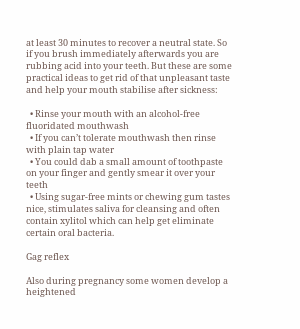at least 30 minutes to recover a neutral state. So if you brush immediately afterwards you are rubbing acid into your teeth. But these are some practical ideas to get rid of that unpleasant taste and help your mouth stabilise after sickness:

  • Rinse your mouth with an alcohol-free fluoridated mouthwash
  • If you can’t tolerate mouthwash then rinse with plain tap water
  • You could dab a small amount of toothpaste on your finger and gently smear it over your teeth
  • Using sugar-free mints or chewing gum tastes nice, stimulates saliva for cleansing and often contain xylitol which can help get eliminate certain oral bacteria.

Gag reflex

Also during pregnancy some women develop a heightened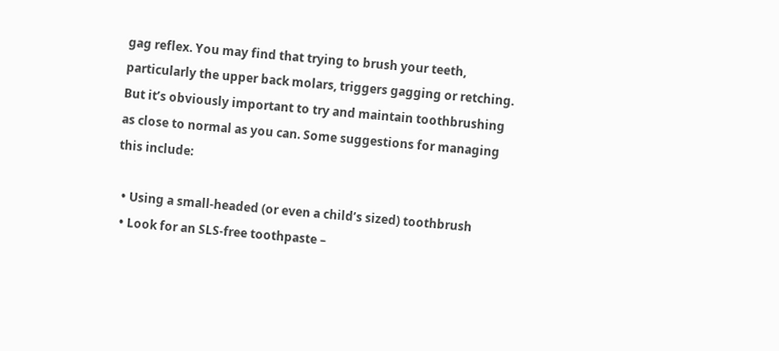gag reflex. You may find that trying to brush your teeth, particularly the upper back molars, triggers gagging or retching. But it’s obviously important to try and maintain toothbrushing as close to normal as you can. Some suggestions for managing this include:

  • Using a small-headed (or even a child’s sized) toothbrush
  • Look for an SLS-free toothpaste –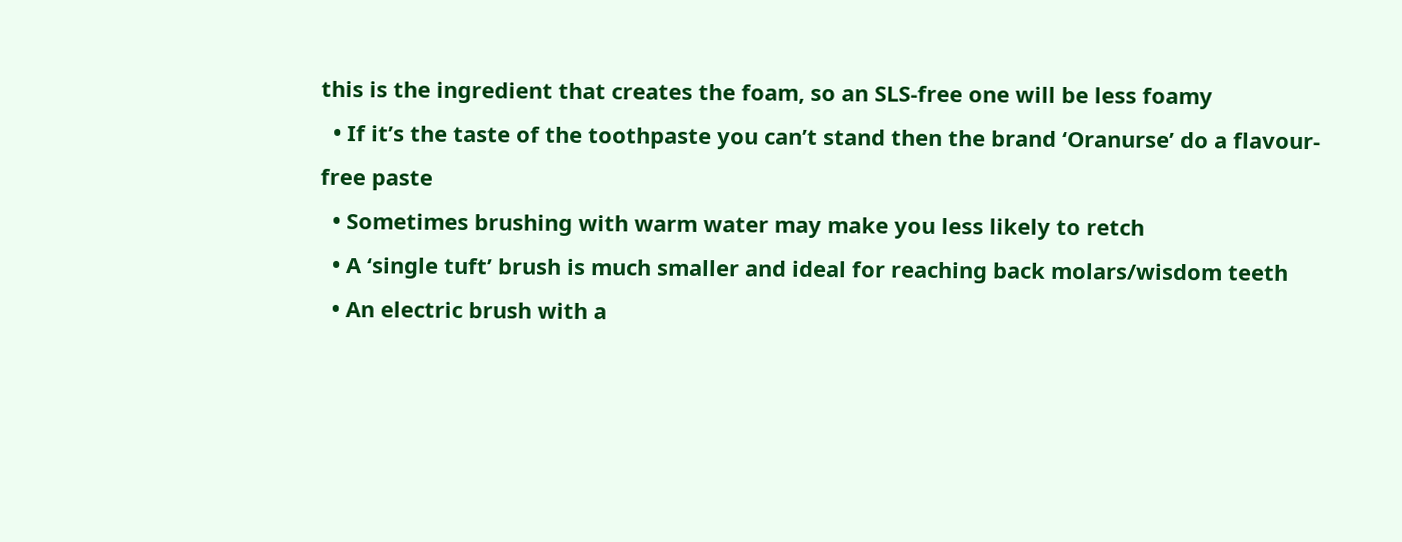this is the ingredient that creates the foam, so an SLS-free one will be less foamy
  • If it’s the taste of the toothpaste you can’t stand then the brand ‘Oranurse’ do a flavour-free paste
  • Sometimes brushing with warm water may make you less likely to retch
  • A ‘single tuft’ brush is much smaller and ideal for reaching back molars/wisdom teeth
  • An electric brush with a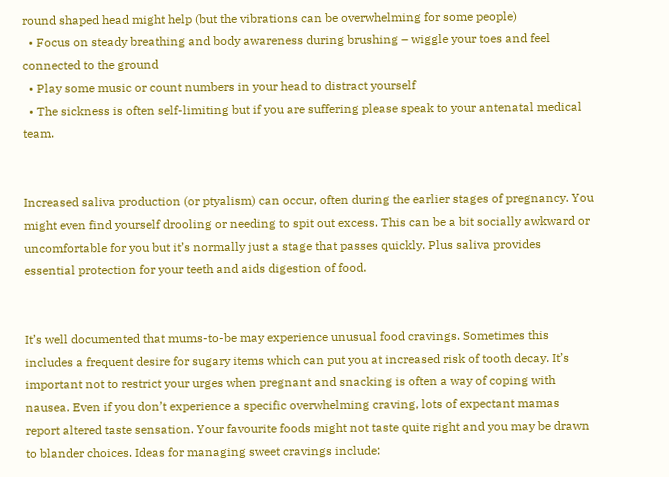round shaped head might help (but the vibrations can be overwhelming for some people)
  • Focus on steady breathing and body awareness during brushing – wiggle your toes and feel connected to the ground
  • Play some music or count numbers in your head to distract yourself
  • The sickness is often self-limiting but if you are suffering please speak to your antenatal medical team.


Increased saliva production (or ptyalism) can occur, often during the earlier stages of pregnancy. You might even find yourself drooling or needing to spit out excess. This can be a bit socially awkward or uncomfortable for you but it’s normally just a stage that passes quickly. Plus saliva provides essential protection for your teeth and aids digestion of food.


It’s well documented that mums-to-be may experience unusual food cravings. Sometimes this includes a frequent desire for sugary items which can put you at increased risk of tooth decay. It’s important not to restrict your urges when pregnant and snacking is often a way of coping with nausea. Even if you don’t experience a specific overwhelming craving, lots of expectant mamas report altered taste sensation. Your favourite foods might not taste quite right and you may be drawn to blander choices. Ideas for managing sweet cravings include: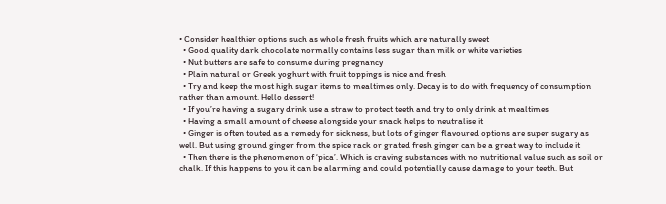• Consider healthier options such as whole fresh fruits which are naturally sweet
  • Good quality dark chocolate normally contains less sugar than milk or white varieties
  • Nut butters are safe to consume during pregnancy
  • Plain natural or Greek yoghurt with fruit toppings is nice and fresh
  • Try and keep the most high sugar items to mealtimes only. Decay is to do with frequency of consumption rather than amount. Hello dessert!
  • If you’re having a sugary drink use a straw to protect teeth and try to only drink at mealtimes
  • Having a small amount of cheese alongside your snack helps to neutralise it
  • Ginger is often touted as a remedy for sickness, but lots of ginger flavoured options are super sugary as well. But using ground ginger from the spice rack or grated fresh ginger can be a great way to include it
  • Then there is the phenomenon of ‘pica’. Which is craving substances with no nutritional value such as soil or chalk. If this happens to you it can be alarming and could potentially cause damage to your teeth. But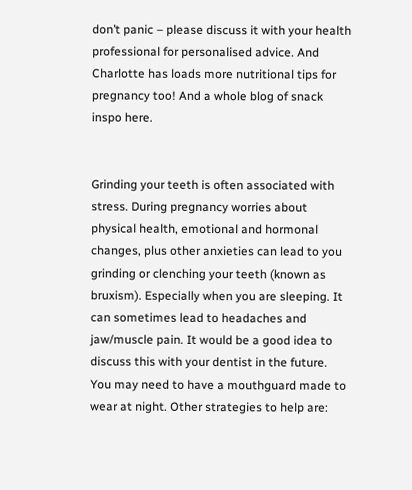don’t panic – please discuss it with your health professional for personalised advice. And Charlotte has loads more nutritional tips for pregnancy too! And a whole blog of snack inspo here.


Grinding your teeth is often associated with stress. During pregnancy worries about physical health, emotional and hormonal changes, plus other anxieties can lead to you grinding or clenching your teeth (known as bruxism). Especially when you are sleeping. It can sometimes lead to headaches and jaw/muscle pain. It would be a good idea to discuss this with your dentist in the future. You may need to have a mouthguard made to wear at night. Other strategies to help are: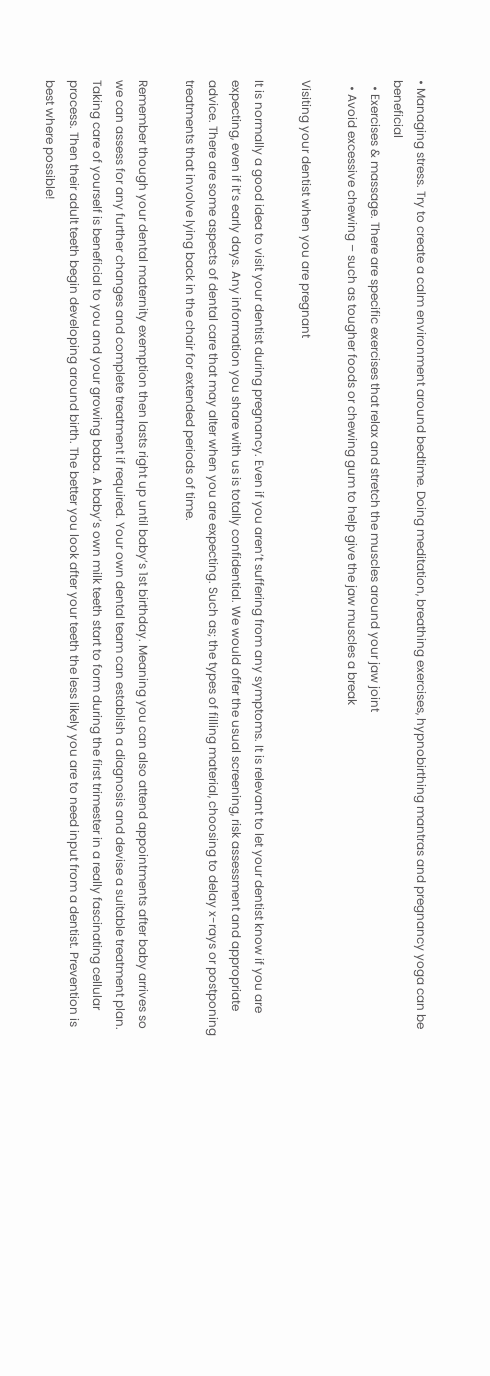• Managing stress. Try to create a calm environment around bedtime. Doing meditation, breathing exercises, hypnobirthing mantras and pregnancy yoga can be beneficial
  • Exercises & massage. There are specific exercises that relax and stretch the muscles around your jaw joint
  • Avoid excessive chewing – such as tougher foods or chewing gum to help give the jaw muscles a break

Visiting your dentist when you are pregnant

It is normally a good idea to visit your dentist during pregnancy. Even if you aren’t suffering from any symptoms. It is relevant to let your dentist know if you are expecting, even if it’s early days. Any information you share with us is totally confidential. We would offer the usual screening, risk assessment and appropriate advice. There are some aspects of dental care that may alter when you are expecting. Such as; the types of filling material, choosing to delay x-rays or postponing treatments that involve lying back in the chair for extended periods of time.

Remember though your dental maternity exemption then lasts right up until baby’s 1st birthday. Meaning you can also attend appointments after baby arrives so we can assess for any further changes and complete treatment if required. Your own dental team can establish a diagnosis and devise a suitable treatment plan. Taking care of yourself is beneficial to you and your growing baba. A baby’s own milk teeth start to form during the first trimester in a really fascinating cellular process. Then their adult teeth begin developing around birth. The better you look after your teeth the less likely you are to need input from a dentist. Prevention is best where possible!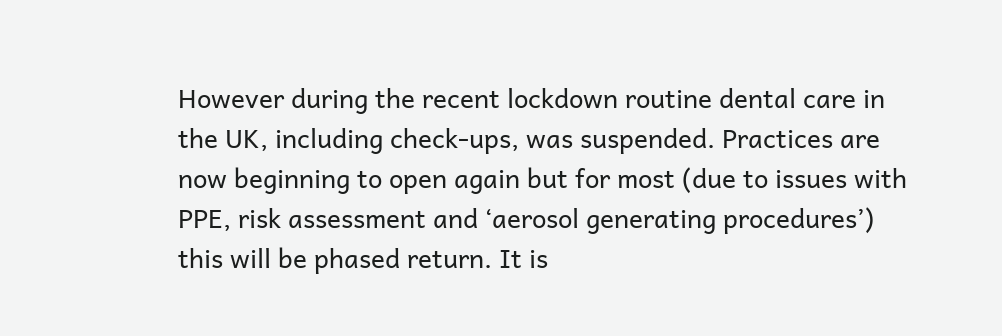However during the recent lockdown routine dental care in the UK, including check-ups, was suspended. Practices are now beginning to open again but for most (due to issues with PPE, risk assessment and ‘aerosol generating procedures’) this will be phased return. It is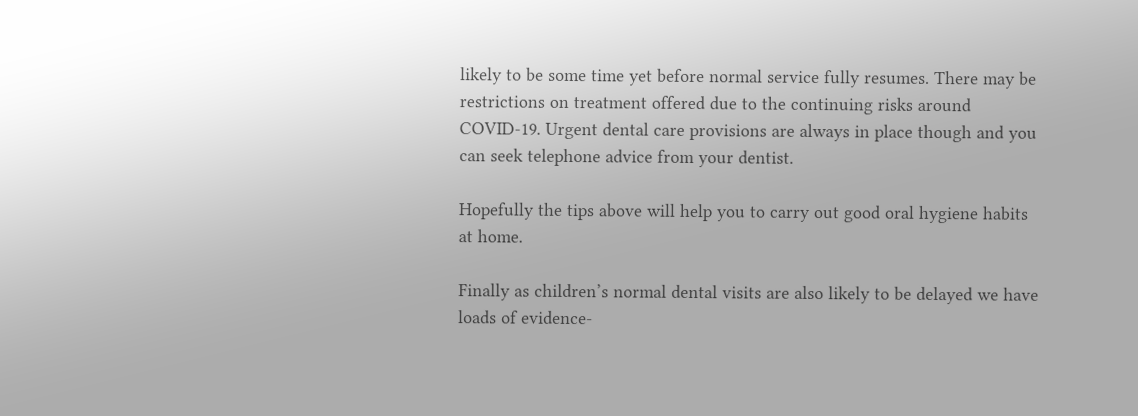likely to be some time yet before normal service fully resumes. There may be restrictions on treatment offered due to the continuing risks around COVID-19. Urgent dental care provisions are always in place though and you can seek telephone advice from your dentist.

Hopefully the tips above will help you to carry out good oral hygiene habits at home.

Finally as children’s normal dental visits are also likely to be delayed we have loads of evidence-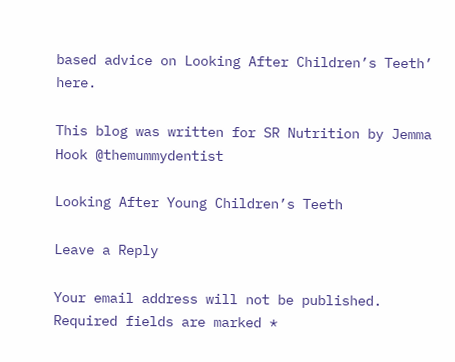based advice on Looking After Children’s Teeth’ here.

This blog was written for SR Nutrition by Jemma Hook @themummydentist

Looking After Young Children’s Teeth

Leave a Reply

Your email address will not be published. Required fields are marked *